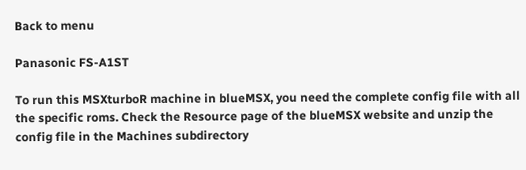Back to menu

Panasonic FS-A1ST

To run this MSXturboR machine in blueMSX, you need the complete config file with all the specific roms. Check the Resource page of the blueMSX website and unzip the config file in the Machines subdirectory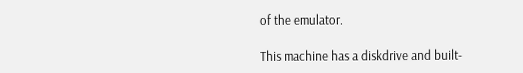of the emulator.

This machine has a diskdrive and built-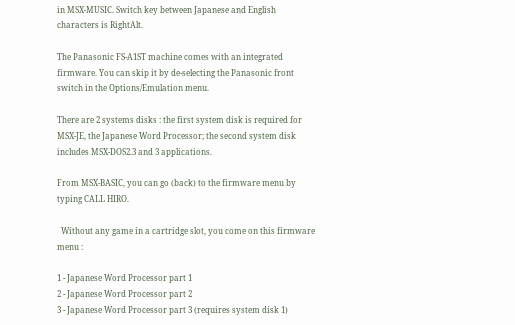in MSX-MUSIC. Switch key between Japanese and English characters is RightAlt.

The Panasonic FS-A1ST machine comes with an integrated firmware. You can skip it by de-selecting the Panasonic front switch in the Options/Emulation menu.

There are 2 systems disks : the first system disk is required for MSX-JE, the Japanese Word Processor; the second system disk includes MSX-DOS2.3 and 3 applications.

From MSX-BASIC, you can go (back) to the firmware menu by typing CALL HIRO.

  Without any game in a cartridge slot, you come on this firmware menu :

1 - Japanese Word Processor part 1
2 - Japanese Word Processor part 2
3 - Japanese Word Processor part 3 (requires system disk 1)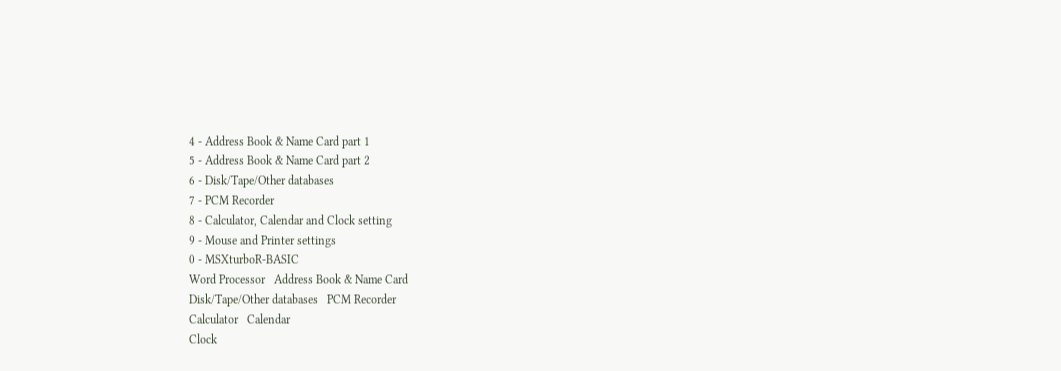4 - Address Book & Name Card part 1
5 - Address Book & Name Card part 2
6 - Disk/Tape/Other databases
7 - PCM Recorder
8 - Calculator, Calendar and Clock setting
9 - Mouse and Printer settings
0 - MSXturboR-BASIC
Word Processor   Address Book & Name Card
Disk/Tape/Other databases   PCM Recorder
Calculator   Calendar
Clock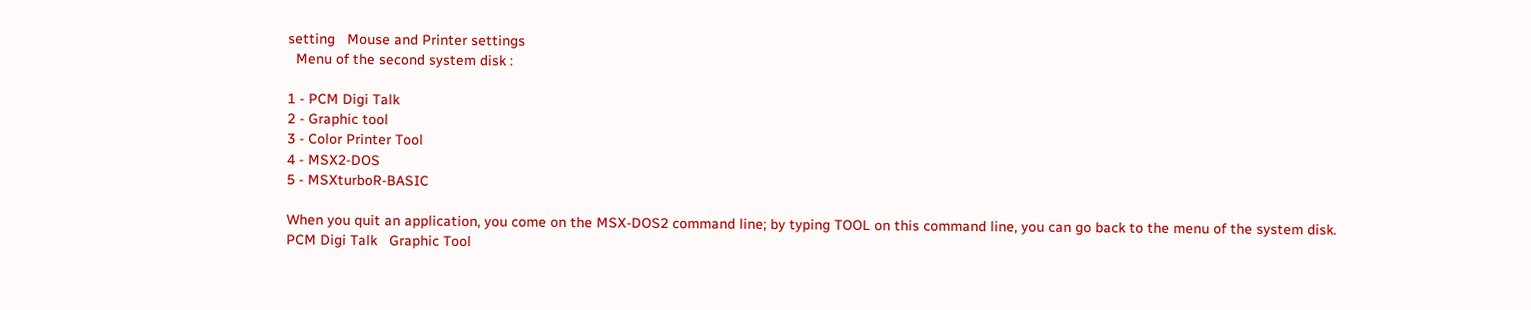setting   Mouse and Printer settings
  Menu of the second system disk :

1 - PCM Digi Talk
2 - Graphic tool
3 - Color Printer Tool
4 - MSX2-DOS
5 - MSXturboR-BASIC

When you quit an application, you come on the MSX-DOS2 command line; by typing TOOL on this command line, you can go back to the menu of the system disk.
PCM Digi Talk   Graphic Tool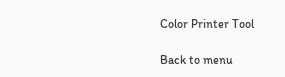Color Printer Tool

Back to menu